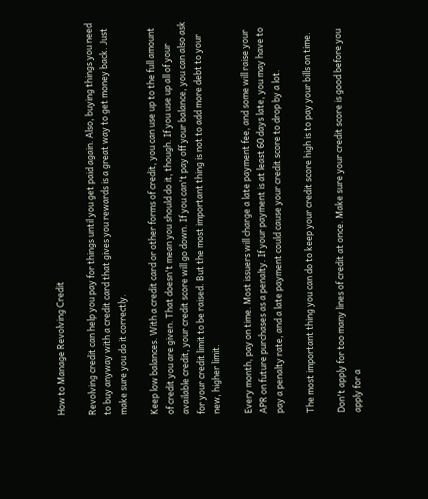How to Manage Revolving Credit

Revolving credit can help you pay for things until you get paid again. Also, buying things you need to buy anyway with a credit card that gives you rewards is a great way to get money back. Just make sure you do it correctly.

Keep low balances. With a credit card or other forms of credit, you can use up to the full amount of credit you are given. That doesn't mean you should do it, though. If you use up all of your available credit, your credit score will go down. If you can't pay off your balance, you can also ask for your credit limit to be raised. But the most important thing is not to add more debt to your new, higher limit.

Every month, pay on time. Most issuers will charge a late payment fee, and some will raise your APR on future purchases as a penalty. If your payment is at least 60 days late, you may have to pay a penalty rate, and a late payment could cause your credit score to drop by a lot.

The most important thing you can do to keep your credit score high is to pay your bills on time.

Don't apply for too many lines of credit at once. Make sure your credit score is good before you apply for a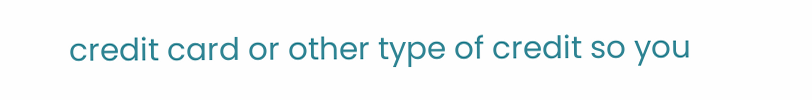credit card or other type of credit so you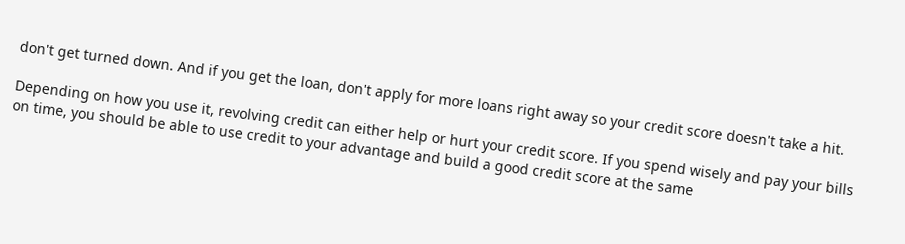don't get turned down. And if you get the loan, don't apply for more loans right away so your credit score doesn't take a hit.

Depending on how you use it, revolving credit can either help or hurt your credit score. If you spend wisely and pay your bills on time, you should be able to use credit to your advantage and build a good credit score at the same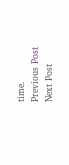time.
Previous Post Next Post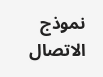نموذج الاتصال